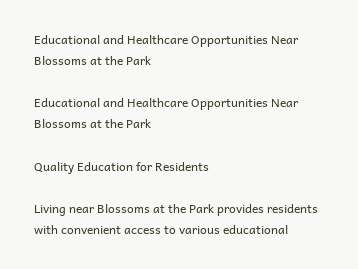Educational and Healthcare Opportunities Near Blossoms at the Park

Educational and Healthcare Opportunities Near Blossoms at the Park

Quality Education for Residents

Living near Blossoms at the Park provides residents with convenient access to various educational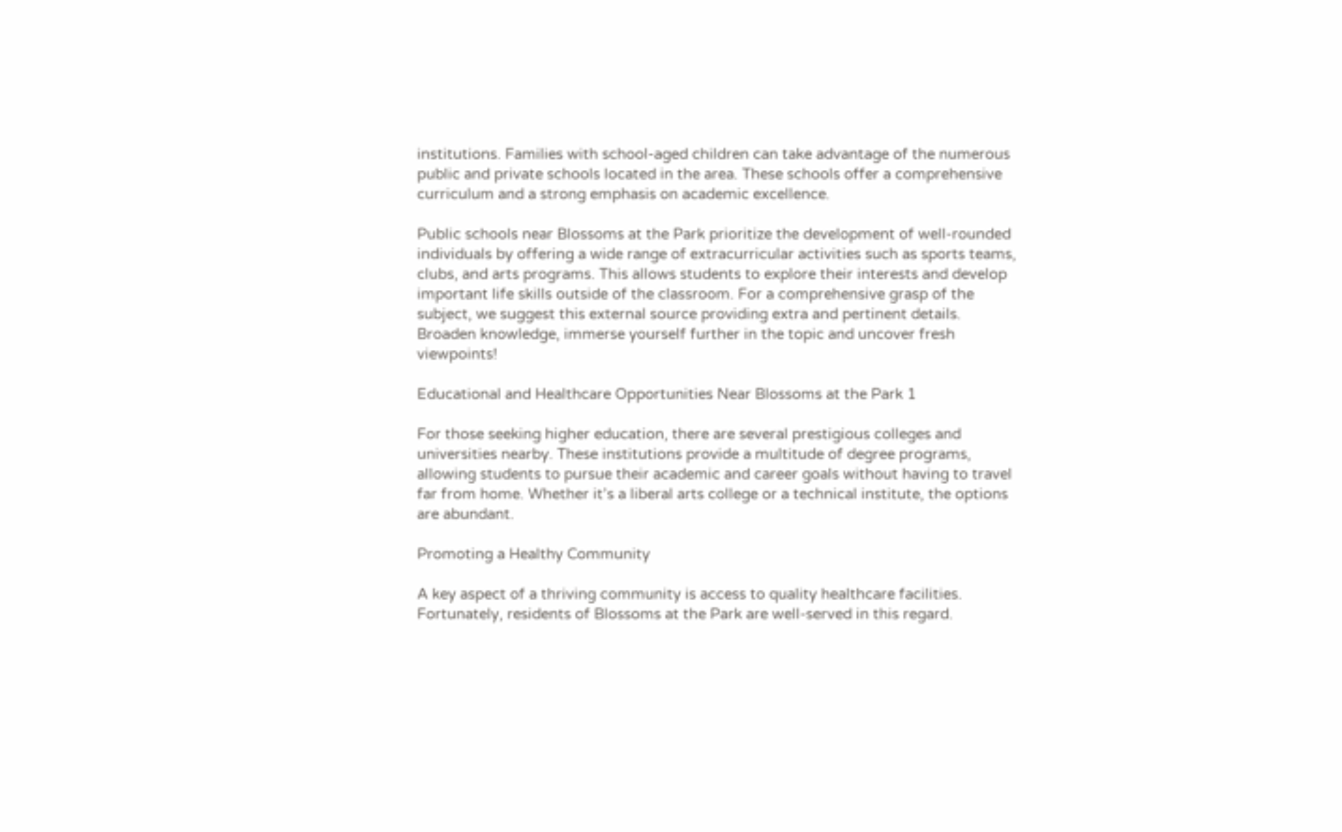institutions. Families with school-aged children can take advantage of the numerous public and private schools located in the area. These schools offer a comprehensive curriculum and a strong emphasis on academic excellence.

Public schools near Blossoms at the Park prioritize the development of well-rounded individuals by offering a wide range of extracurricular activities such as sports teams, clubs, and arts programs. This allows students to explore their interests and develop important life skills outside of the classroom. For a comprehensive grasp of the subject, we suggest this external source providing extra and pertinent details. Broaden knowledge, immerse yourself further in the topic and uncover fresh viewpoints!

Educational and Healthcare Opportunities Near Blossoms at the Park 1

For those seeking higher education, there are several prestigious colleges and universities nearby. These institutions provide a multitude of degree programs, allowing students to pursue their academic and career goals without having to travel far from home. Whether it’s a liberal arts college or a technical institute, the options are abundant.

Promoting a Healthy Community

A key aspect of a thriving community is access to quality healthcare facilities. Fortunately, residents of Blossoms at the Park are well-served in this regard.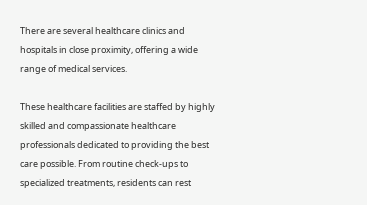There are several healthcare clinics and hospitals in close proximity, offering a wide range of medical services.

These healthcare facilities are staffed by highly skilled and compassionate healthcare professionals dedicated to providing the best care possible. From routine check-ups to specialized treatments, residents can rest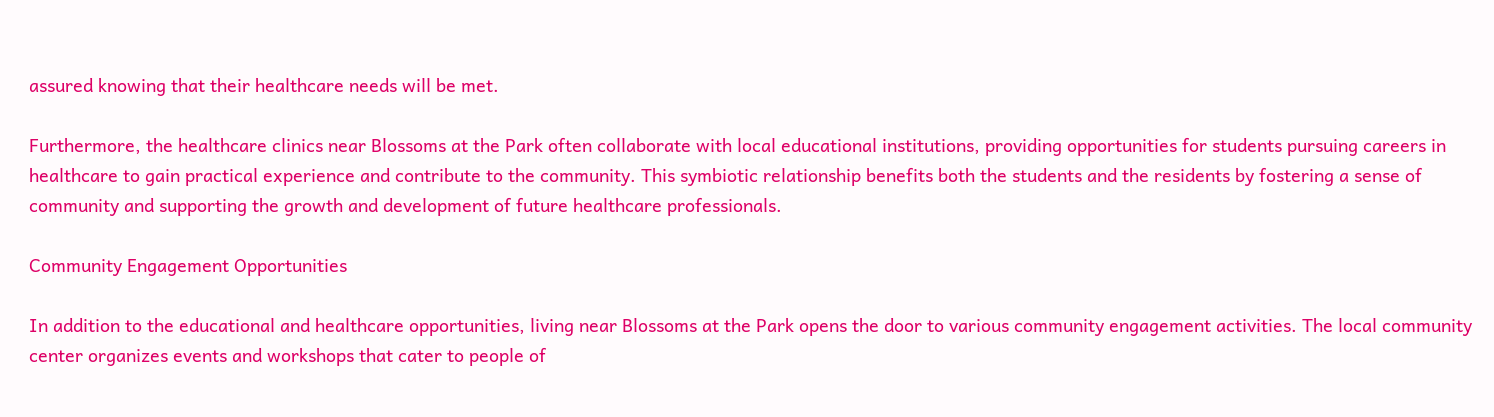assured knowing that their healthcare needs will be met.

Furthermore, the healthcare clinics near Blossoms at the Park often collaborate with local educational institutions, providing opportunities for students pursuing careers in healthcare to gain practical experience and contribute to the community. This symbiotic relationship benefits both the students and the residents by fostering a sense of community and supporting the growth and development of future healthcare professionals.

Community Engagement Opportunities

In addition to the educational and healthcare opportunities, living near Blossoms at the Park opens the door to various community engagement activities. The local community center organizes events and workshops that cater to people of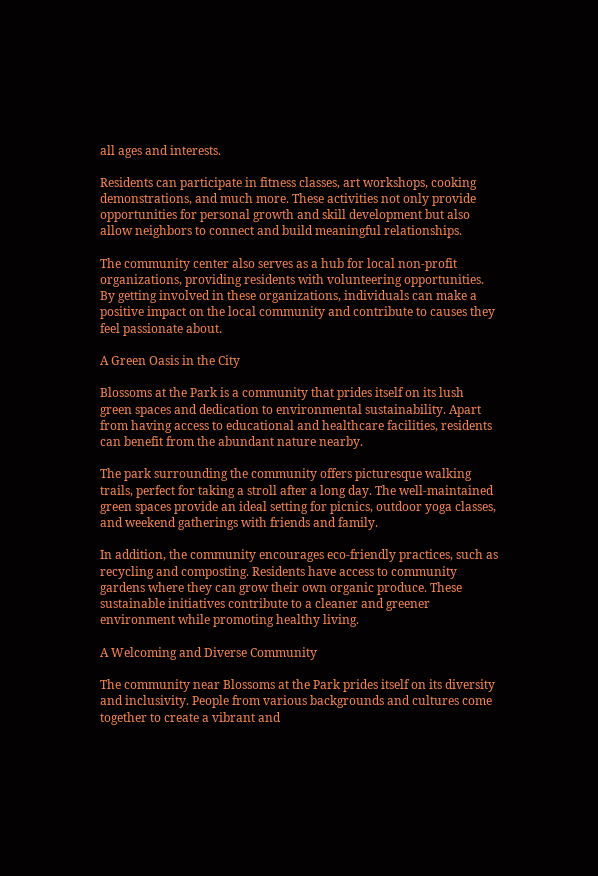all ages and interests.

Residents can participate in fitness classes, art workshops, cooking demonstrations, and much more. These activities not only provide opportunities for personal growth and skill development but also allow neighbors to connect and build meaningful relationships.

The community center also serves as a hub for local non-profit organizations, providing residents with volunteering opportunities. By getting involved in these organizations, individuals can make a positive impact on the local community and contribute to causes they feel passionate about.

A Green Oasis in the City

Blossoms at the Park is a community that prides itself on its lush green spaces and dedication to environmental sustainability. Apart from having access to educational and healthcare facilities, residents can benefit from the abundant nature nearby.

The park surrounding the community offers picturesque walking trails, perfect for taking a stroll after a long day. The well-maintained green spaces provide an ideal setting for picnics, outdoor yoga classes, and weekend gatherings with friends and family.

In addition, the community encourages eco-friendly practices, such as recycling and composting. Residents have access to community gardens where they can grow their own organic produce. These sustainable initiatives contribute to a cleaner and greener environment while promoting healthy living.

A Welcoming and Diverse Community

The community near Blossoms at the Park prides itself on its diversity and inclusivity. People from various backgrounds and cultures come together to create a vibrant and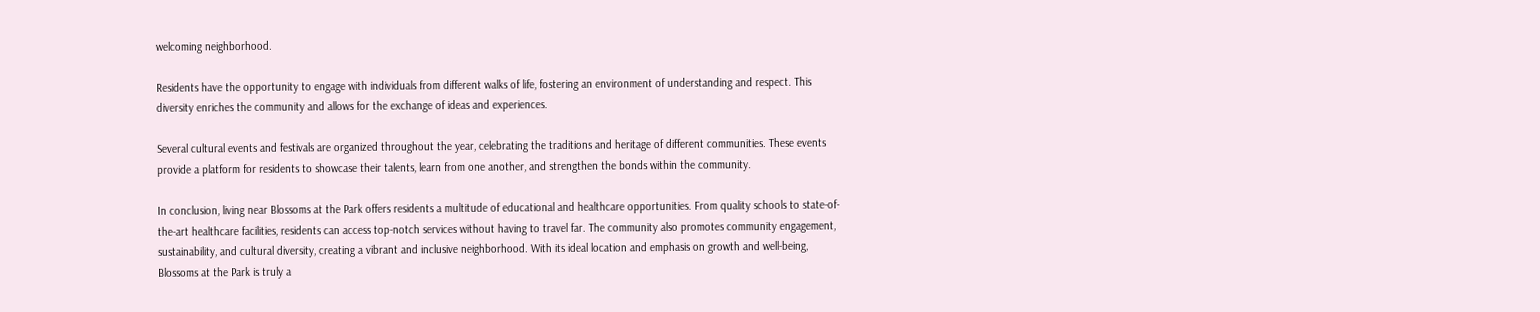welcoming neighborhood.

Residents have the opportunity to engage with individuals from different walks of life, fostering an environment of understanding and respect. This diversity enriches the community and allows for the exchange of ideas and experiences.

Several cultural events and festivals are organized throughout the year, celebrating the traditions and heritage of different communities. These events provide a platform for residents to showcase their talents, learn from one another, and strengthen the bonds within the community.

In conclusion, living near Blossoms at the Park offers residents a multitude of educational and healthcare opportunities. From quality schools to state-of-the-art healthcare facilities, residents can access top-notch services without having to travel far. The community also promotes community engagement, sustainability, and cultural diversity, creating a vibrant and inclusive neighborhood. With its ideal location and emphasis on growth and well-being, Blossoms at the Park is truly a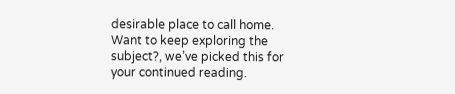desirable place to call home. Want to keep exploring the subject?, we’ve picked this for your continued reading.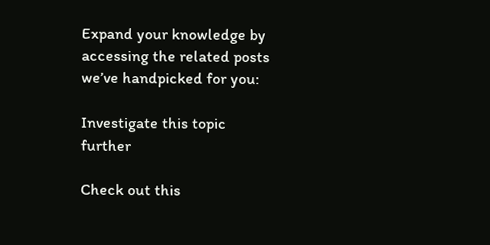Expand your knowledge by accessing the related posts we’ve handpicked for you:

Investigate this topic further

Check out this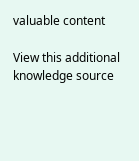valuable content

View this additional knowledge source